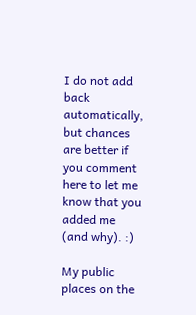I do not add back automatically, but chances are better if you comment here to let me know that you added me (and why). :)

My public places on the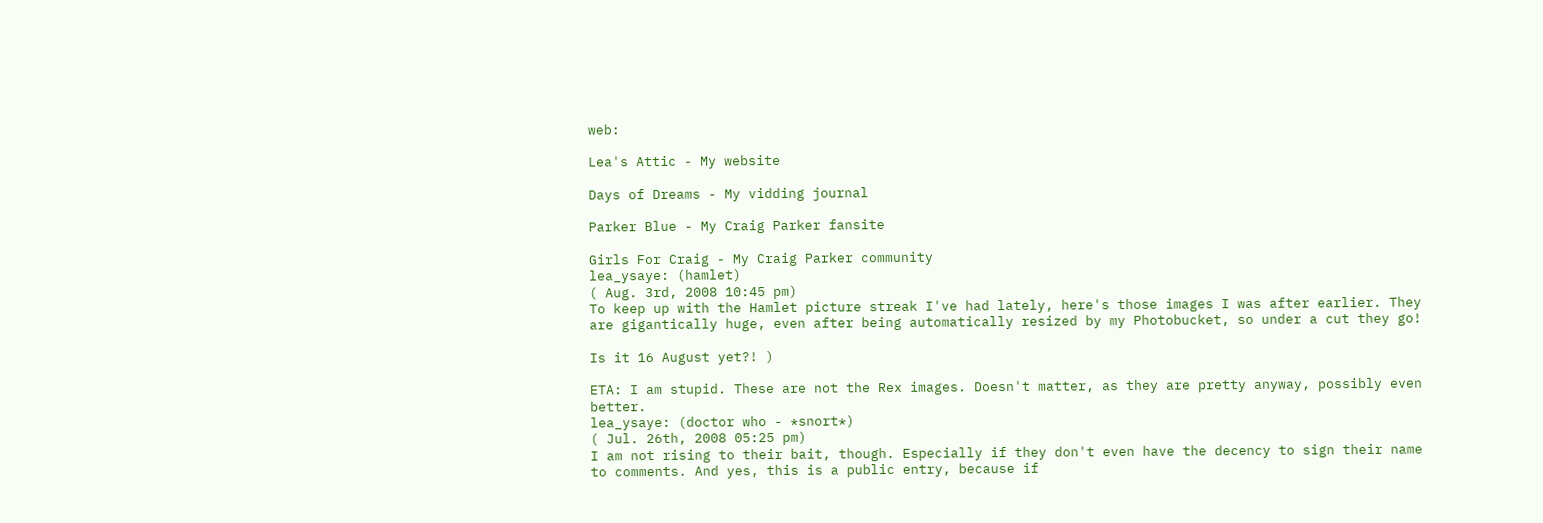web:

Lea's Attic - My website

Days of Dreams - My vidding journal

Parker Blue - My Craig Parker fansite

Girls For Craig - My Craig Parker community
lea_ysaye: (hamlet)
( Aug. 3rd, 2008 10:45 pm)
To keep up with the Hamlet picture streak I've had lately, here's those images I was after earlier. They are gigantically huge, even after being automatically resized by my Photobucket, so under a cut they go!

Is it 16 August yet?! )

ETA: I am stupid. These are not the Rex images. Doesn't matter, as they are pretty anyway, possibly even better.
lea_ysaye: (doctor who - *snort*)
( Jul. 26th, 2008 05:25 pm)
I am not rising to their bait, though. Especially if they don't even have the decency to sign their name to comments. And yes, this is a public entry, because if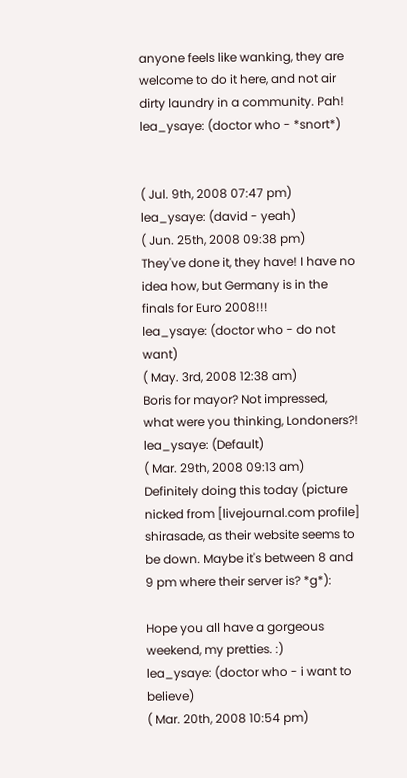anyone feels like wanking, they are welcome to do it here, and not air dirty laundry in a community. Pah!
lea_ysaye: (doctor who - *snort*)


( Jul. 9th, 2008 07:47 pm)
lea_ysaye: (david - yeah)
( Jun. 25th, 2008 09:38 pm)
They've done it, they have! I have no idea how, but Germany is in the finals for Euro 2008!!!
lea_ysaye: (doctor who - do not want)
( May. 3rd, 2008 12:38 am)
Boris for mayor? Not impressed, what were you thinking, Londoners?!
lea_ysaye: (Default)
( Mar. 29th, 2008 09:13 am)
Definitely doing this today (picture nicked from [livejournal.com profile] shirasade, as their website seems to be down. Maybe it's between 8 and 9 pm where their server is? *g*):

Hope you all have a gorgeous weekend, my pretties. :)
lea_ysaye: (doctor who - i want to believe)
( Mar. 20th, 2008 10:54 pm)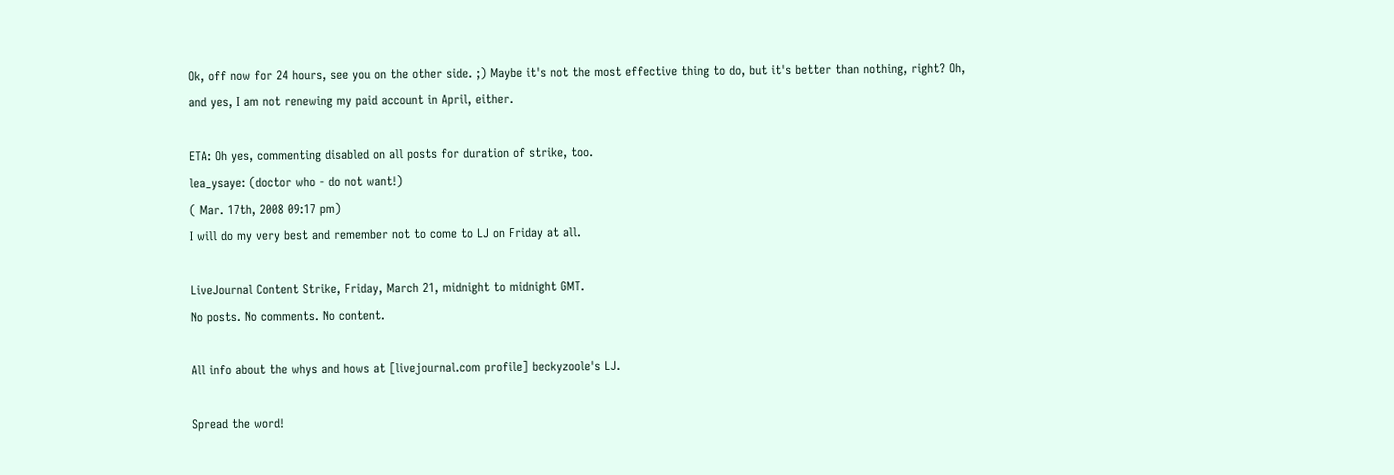Ok, off now for 24 hours, see you on the other side. ;) Maybe it's not the most effective thing to do, but it's better than nothing, right? Oh, and yes, I am not renewing my paid account in April, either.

ETA: Oh yes, commenting disabled on all posts for duration of strike, too.
lea_ysaye: (doctor who - do not want!)
( Mar. 17th, 2008 09:17 pm)
I will do my very best and remember not to come to LJ on Friday at all.

LiveJournal Content Strike, Friday, March 21, midnight to midnight GMT.
No posts. No comments. No content.

All info about the whys and hows at [livejournal.com profile] beckyzoole's LJ.

Spread the word!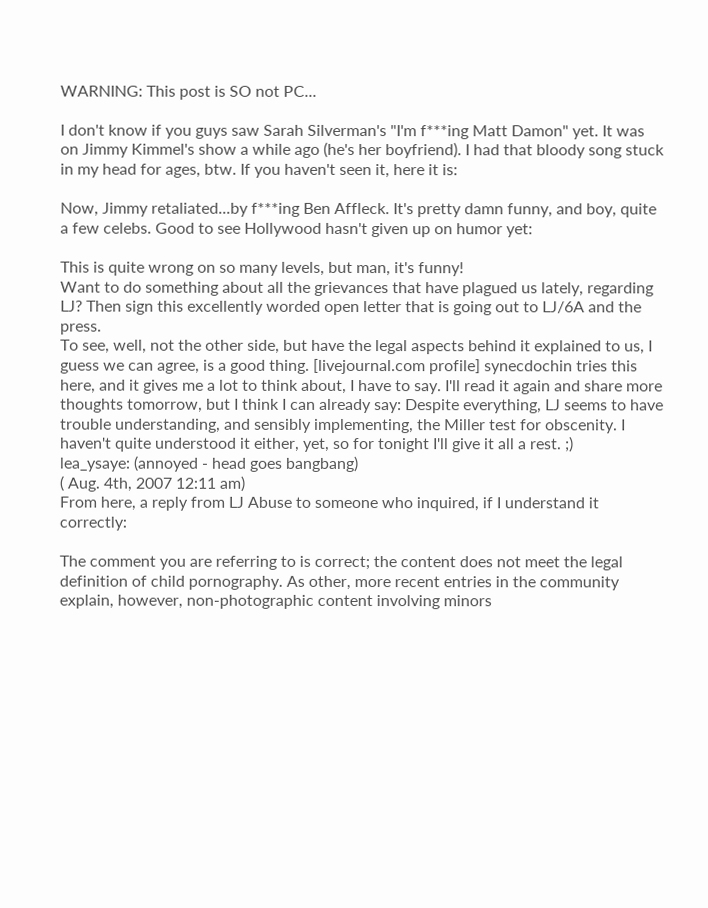WARNING: This post is SO not PC...

I don't know if you guys saw Sarah Silverman's "I'm f***ing Matt Damon" yet. It was on Jimmy Kimmel's show a while ago (he's her boyfriend). I had that bloody song stuck in my head for ages, btw. If you haven't seen it, here it is:

Now, Jimmy retaliated...by f***ing Ben Affleck. It's pretty damn funny, and boy, quite a few celebs. Good to see Hollywood hasn't given up on humor yet:

This is quite wrong on so many levels, but man, it's funny!
Want to do something about all the grievances that have plagued us lately, regarding LJ? Then sign this excellently worded open letter that is going out to LJ/6A and the press.
To see, well, not the other side, but have the legal aspects behind it explained to us, I guess we can agree, is a good thing. [livejournal.com profile] synecdochin tries this here, and it gives me a lot to think about, I have to say. I'll read it again and share more thoughts tomorrow, but I think I can already say: Despite everything, LJ seems to have trouble understanding, and sensibly implementing, the Miller test for obscenity. I haven't quite understood it either, yet, so for tonight I'll give it all a rest. ;)
lea_ysaye: (annoyed - head goes bangbang)
( Aug. 4th, 2007 12:11 am)
From here, a reply from LJ Abuse to someone who inquired, if I understand it correctly:

The comment you are referring to is correct; the content does not meet the legal definition of child pornography. As other, more recent entries in the community explain, however, non-photographic content involving minors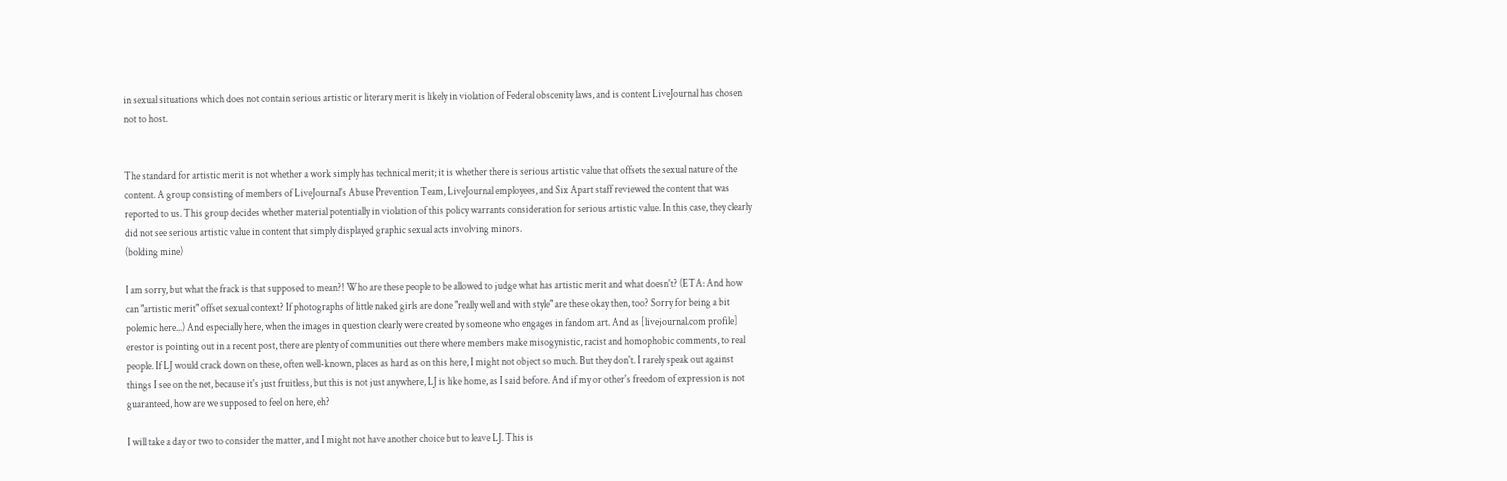in sexual situations which does not contain serious artistic or literary merit is likely in violation of Federal obscenity laws, and is content LiveJournal has chosen not to host.


The standard for artistic merit is not whether a work simply has technical merit; it is whether there is serious artistic value that offsets the sexual nature of the content. A group consisting of members of LiveJournal's Abuse Prevention Team, LiveJournal employees, and Six Apart staff reviewed the content that was reported to us. This group decides whether material potentially in violation of this policy warrants consideration for serious artistic value. In this case, they clearly did not see serious artistic value in content that simply displayed graphic sexual acts involving minors.
(bolding mine)

I am sorry, but what the frack is that supposed to mean?! Who are these people to be allowed to judge what has artistic merit and what doesn't? (ETA: And how can "artistic merit" offset sexual context? If photographs of little naked girls are done "really well and with style" are these okay then, too? Sorry for being a bit polemic here...) And especially here, when the images in question clearly were created by someone who engages in fandom art. And as [livejournal.com profile] erestor is pointing out in a recent post, there are plenty of communities out there where members make misogynistic, racist and homophobic comments, to real people. If LJ would crack down on these, often well-known, places as hard as on this here, I might not object so much. But they don't. I rarely speak out against things I see on the net, because it's just fruitless, but this is not just anywhere, LJ is like home, as I said before. And if my or other's freedom of expression is not guaranteed, how are we supposed to feel on here, eh?

I will take a day or two to consider the matter, and I might not have another choice but to leave LJ. This is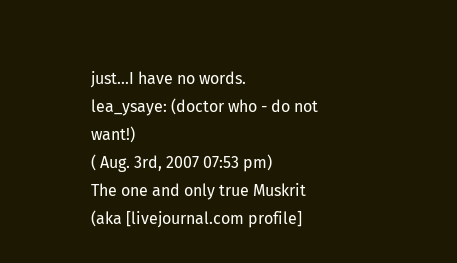just...I have no words.
lea_ysaye: (doctor who - do not want!)
( Aug. 3rd, 2007 07:53 pm)
The one and only true Muskrit (aka [livejournal.com profile]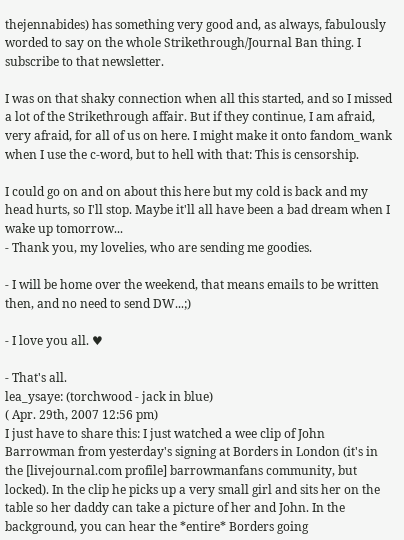thejennabides) has something very good and, as always, fabulously worded to say on the whole Strikethrough/Journal Ban thing. I subscribe to that newsletter.

I was on that shaky connection when all this started, and so I missed a lot of the Strikethrough affair. But if they continue, I am afraid, very afraid, for all of us on here. I might make it onto fandom_wank when I use the c-word, but to hell with that: This is censorship.

I could go on and on about this here but my cold is back and my head hurts, so I'll stop. Maybe it'll all have been a bad dream when I wake up tomorrow...
- Thank you, my lovelies, who are sending me goodies.

- I will be home over the weekend, that means emails to be written then, and no need to send DW...;)

- I love you all. ♥

- That's all.
lea_ysaye: (torchwood - jack in blue)
( Apr. 29th, 2007 12:56 pm)
I just have to share this: I just watched a wee clip of John Barrowman from yesterday's signing at Borders in London (it's in the [livejournal.com profile] barrowmanfans community, but locked). In the clip he picks up a very small girl and sits her on the table so her daddy can take a picture of her and John. In the background, you can hear the *entire* Borders going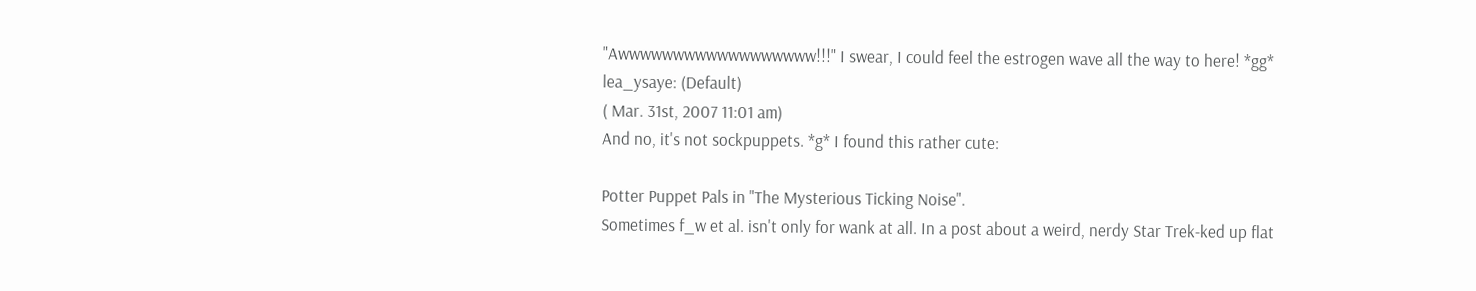"Awwwwwwwwwwwwwwwwww!!!" I swear, I could feel the estrogen wave all the way to here! *gg*
lea_ysaye: (Default)
( Mar. 31st, 2007 11:01 am)
And no, it's not sockpuppets. *g* I found this rather cute:

Potter Puppet Pals in "The Mysterious Ticking Noise".
Sometimes f_w et al. isn't only for wank at all. In a post about a weird, nerdy Star Trek-ked up flat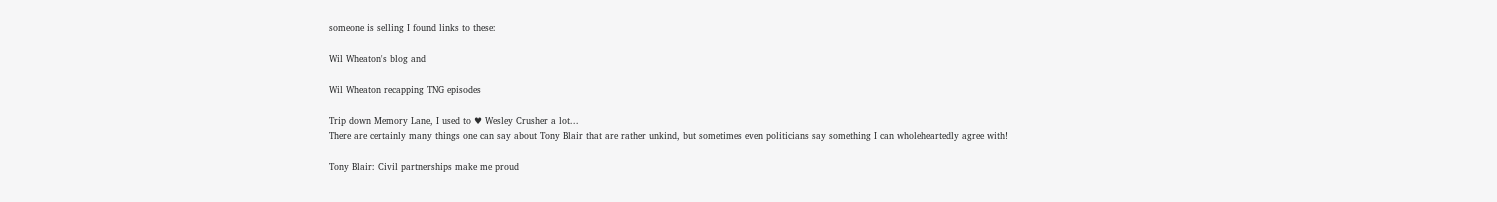someone is selling I found links to these:

Wil Wheaton's blog and

Wil Wheaton recapping TNG episodes

Trip down Memory Lane, I used to ♥ Wesley Crusher a lot...
There are certainly many things one can say about Tony Blair that are rather unkind, but sometimes even politicians say something I can wholeheartedly agree with!

Tony Blair: Civil partnerships make me proud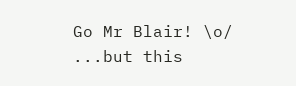Go Mr Blair! \o/
...but this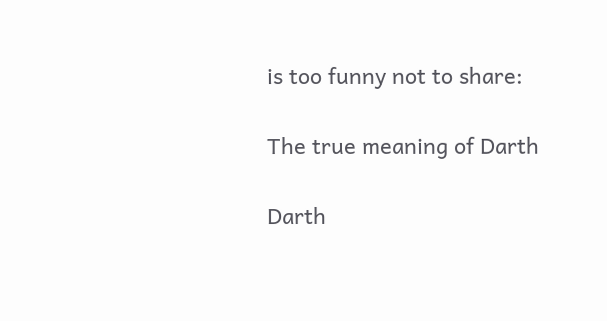is too funny not to share:

The true meaning of Darth

Darth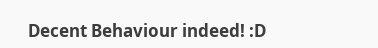Decent Behaviour indeed! :D